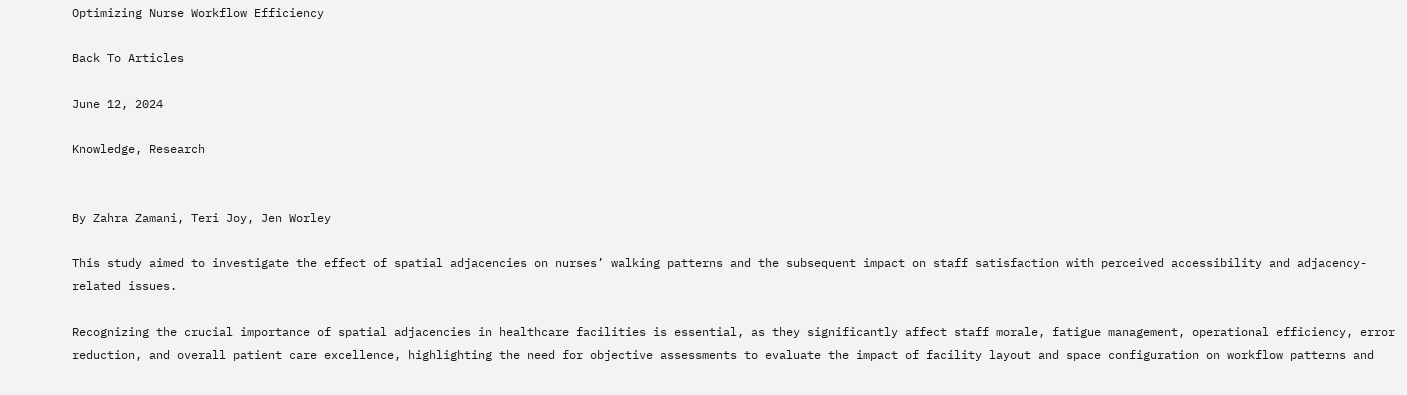Optimizing Nurse Workflow Efficiency

Back To Articles

June 12, 2024

Knowledge, Research


By Zahra Zamani, Teri Joy, Jen Worley

This study aimed to investigate the effect of spatial adjacencies on nurses’ walking patterns and the subsequent impact on staff satisfaction with perceived accessibility and adjacency-related issues.

Recognizing the crucial importance of spatial adjacencies in healthcare facilities is essential, as they significantly affect staff morale, fatigue management, operational efficiency, error reduction, and overall patient care excellence, highlighting the need for objective assessments to evaluate the impact of facility layout and space configuration on workflow patterns and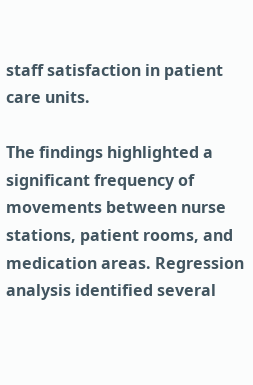staff satisfaction in patient care units.

The findings highlighted a significant frequency of movements between nurse stations, patient rooms, and medication areas. Regression analysis identified several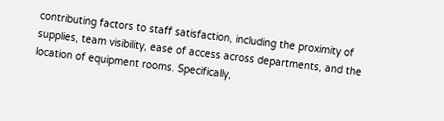contributing factors to staff satisfaction, including the proximity of supplies, team visibility, ease of access across departments, and the location of equipment rooms. Specifically,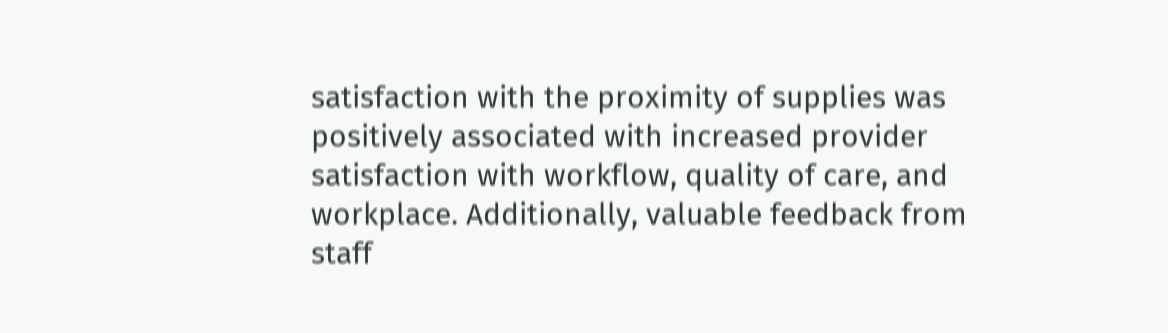satisfaction with the proximity of supplies was positively associated with increased provider satisfaction with workflow, quality of care, and workplace. Additionally, valuable feedback from staff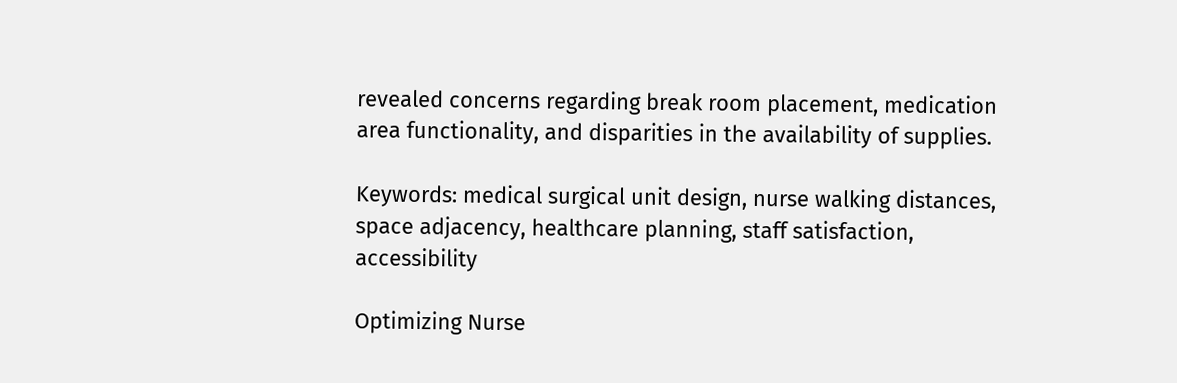revealed concerns regarding break room placement, medication area functionality, and disparities in the availability of supplies.

Keywords: medical surgical unit design, nurse walking distances, space adjacency, healthcare planning, staff satisfaction, accessibility

Optimizing Nurse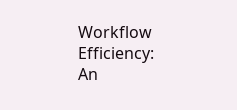Workflow Efficiency: An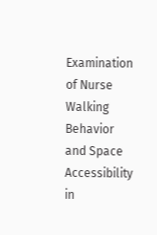Examination of Nurse Walking Behavior and Space Accessibility in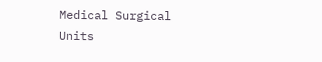Medical Surgical Units